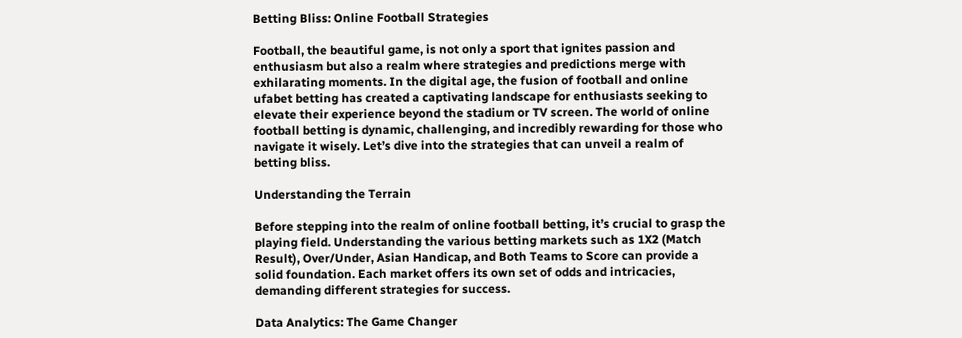Betting Bliss: Online Football Strategies

Football, the beautiful game, is not only a sport that ignites passion and enthusiasm but also a realm where strategies and predictions merge with exhilarating moments. In the digital age, the fusion of football and online ufabet betting has created a captivating landscape for enthusiasts seeking to elevate their experience beyond the stadium or TV screen. The world of online football betting is dynamic, challenging, and incredibly rewarding for those who navigate it wisely. Let’s dive into the strategies that can unveil a realm of betting bliss.

Understanding the Terrain

Before stepping into the realm of online football betting, it’s crucial to grasp the playing field. Understanding the various betting markets such as 1X2 (Match Result), Over/Under, Asian Handicap, and Both Teams to Score can provide a solid foundation. Each market offers its own set of odds and intricacies, demanding different strategies for success.

Data Analytics: The Game Changer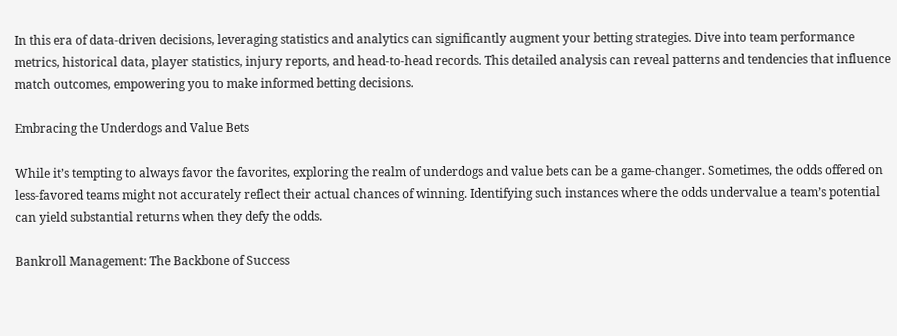In this era of data-driven decisions, leveraging statistics and analytics can significantly augment your betting strategies. Dive into team performance metrics, historical data, player statistics, injury reports, and head-to-head records. This detailed analysis can reveal patterns and tendencies that influence match outcomes, empowering you to make informed betting decisions.

Embracing the Underdogs and Value Bets

While it’s tempting to always favor the favorites, exploring the realm of underdogs and value bets can be a game-changer. Sometimes, the odds offered on less-favored teams might not accurately reflect their actual chances of winning. Identifying such instances where the odds undervalue a team’s potential can yield substantial returns when they defy the odds.

Bankroll Management: The Backbone of Success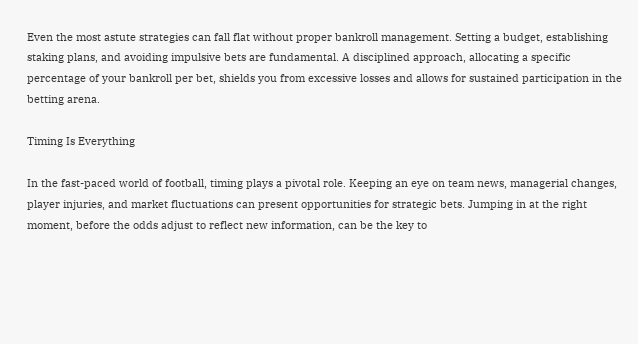Even the most astute strategies can fall flat without proper bankroll management. Setting a budget, establishing staking plans, and avoiding impulsive bets are fundamental. A disciplined approach, allocating a specific percentage of your bankroll per bet, shields you from excessive losses and allows for sustained participation in the betting arena.

Timing Is Everything

In the fast-paced world of football, timing plays a pivotal role. Keeping an eye on team news, managerial changes, player injuries, and market fluctuations can present opportunities for strategic bets. Jumping in at the right moment, before the odds adjust to reflect new information, can be the key to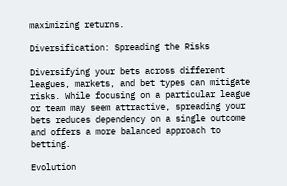maximizing returns.

Diversification: Spreading the Risks

Diversifying your bets across different leagues, markets, and bet types can mitigate risks. While focusing on a particular league or team may seem attractive, spreading your bets reduces dependency on a single outcome and offers a more balanced approach to betting.

Evolution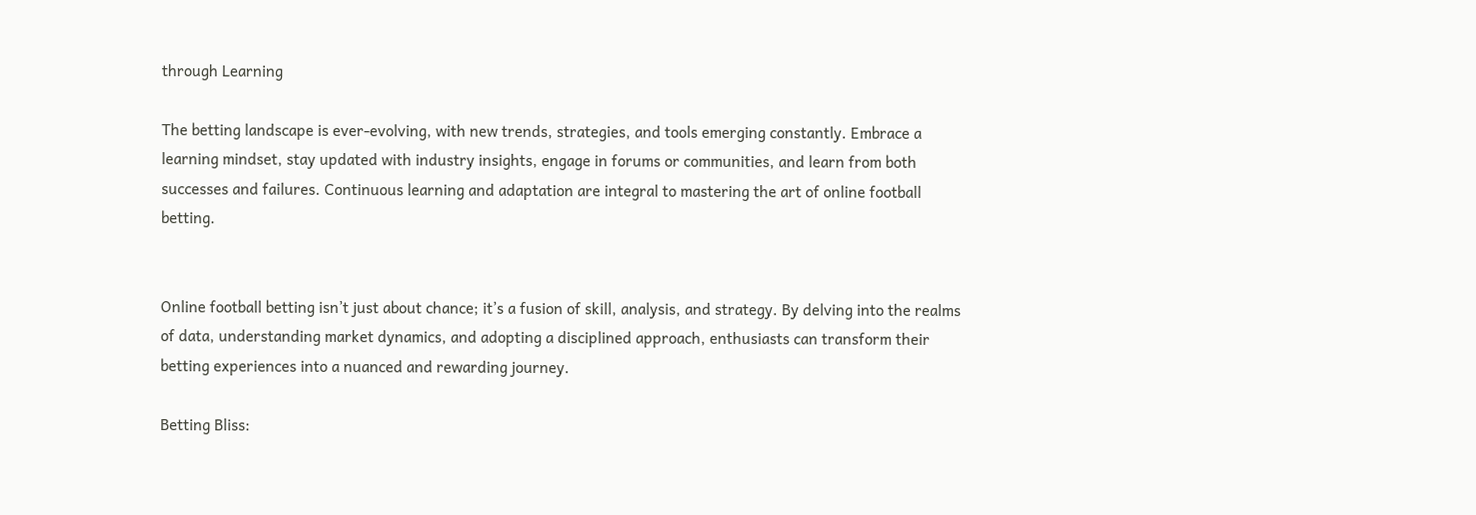through Learning

The betting landscape is ever-evolving, with new trends, strategies, and tools emerging constantly. Embrace a learning mindset, stay updated with industry insights, engage in forums or communities, and learn from both successes and failures. Continuous learning and adaptation are integral to mastering the art of online football betting.


Online football betting isn’t just about chance; it’s a fusion of skill, analysis, and strategy. By delving into the realms of data, understanding market dynamics, and adopting a disciplined approach, enthusiasts can transform their betting experiences into a nuanced and rewarding journey.

Betting Bliss: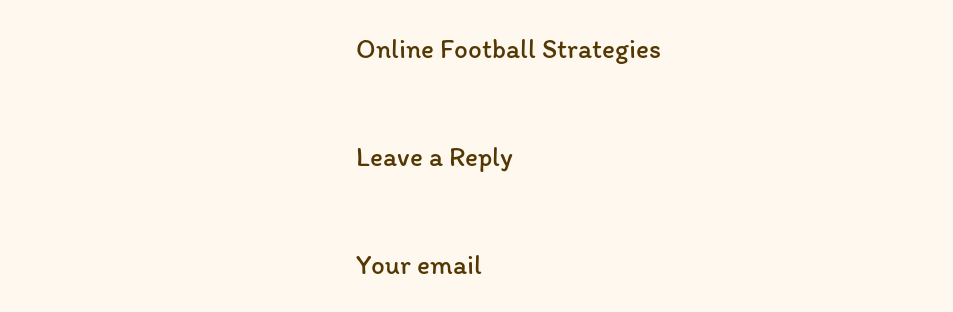Online Football Strategies

Leave a Reply

Your email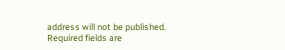address will not be published. Required fields are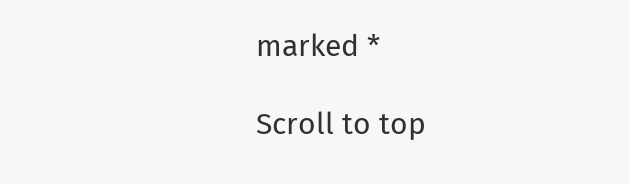marked *

Scroll to top